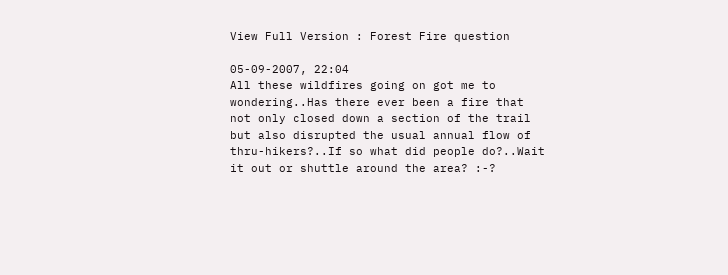View Full Version : Forest Fire question

05-09-2007, 22:04
All these wildfires going on got me to wondering..Has there ever been a fire that not only closed down a section of the trail but also disrupted the usual annual flow of thru-hikers?..If so what did people do?..Wait it out or shuttle around the area? :-?